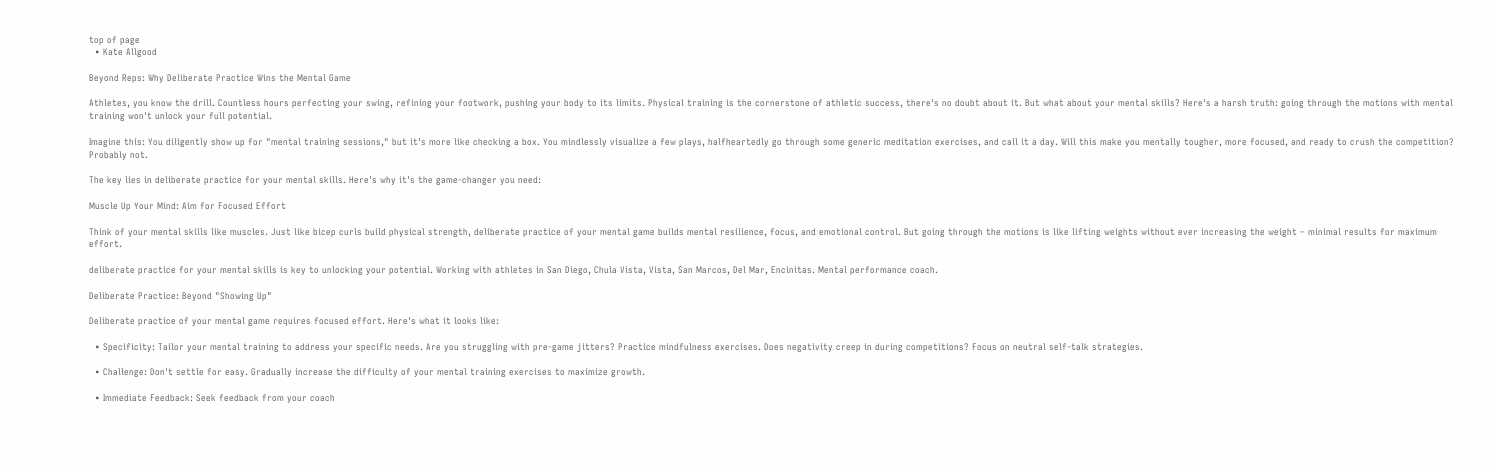top of page
  • Kate Allgood

Beyond Reps: Why Deliberate Practice Wins the Mental Game

Athletes, you know the drill. Countless hours perfecting your swing, refining your footwork, pushing your body to its limits. Physical training is the cornerstone of athletic success, there's no doubt about it. But what about your mental skills? Here's a harsh truth: going through the motions with mental training won't unlock your full potential.

Imagine this: You diligently show up for "mental training sessions," but it's more like checking a box. You mindlessly visualize a few plays, halfheartedly go through some generic meditation exercises, and call it a day. Will this make you mentally tougher, more focused, and ready to crush the competition? Probably not.

The key lies in deliberate practice for your mental skills. Here's why it's the game-changer you need:

Muscle Up Your Mind: Aim for Focused Effort

Think of your mental skills like muscles. Just like bicep curls build physical strength, deliberate practice of your mental game builds mental resilience, focus, and emotional control. But going through the motions is like lifting weights without ever increasing the weight – minimal results for maximum effort.

deliberate practice for your mental skills is key to unlocking your potential. Working with athletes in San Diego, Chula Vista, Vista, San Marcos, Del Mar, Encinitas. Mental performance coach.

Deliberate Practice: Beyond "Showing Up"

Deliberate practice of your mental game requires focused effort. Here's what it looks like:

  • Specificity: Tailor your mental training to address your specific needs. Are you struggling with pre-game jitters? Practice mindfulness exercises. Does negativity creep in during competitions? Focus on neutral self-talk strategies.

  • Challenge: Don't settle for easy. Gradually increase the difficulty of your mental training exercises to maximize growth.

  • Immediate Feedback: Seek feedback from your coach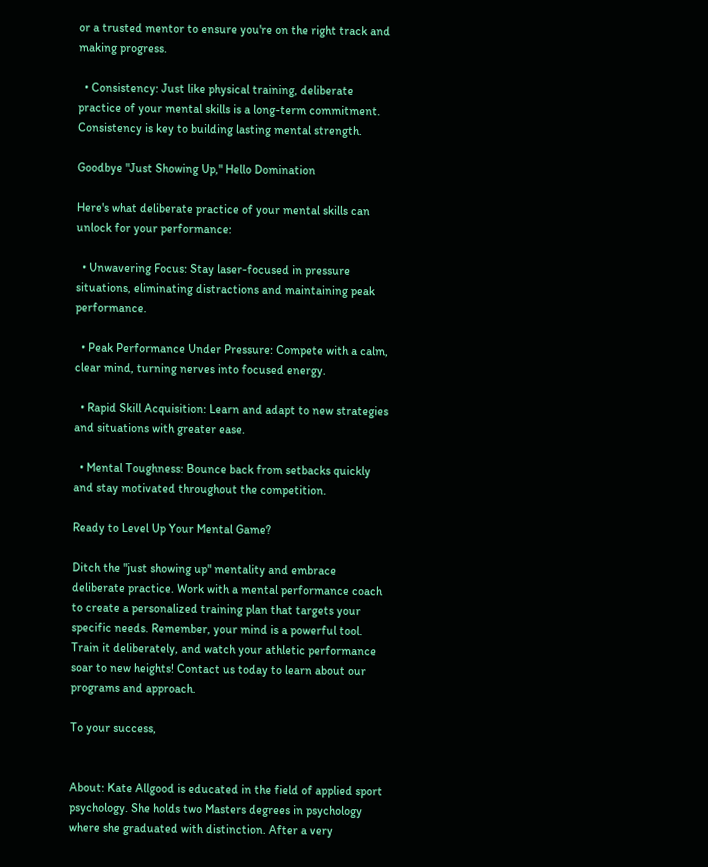or a trusted mentor to ensure you're on the right track and making progress.

  • Consistency: Just like physical training, deliberate practice of your mental skills is a long-term commitment. Consistency is key to building lasting mental strength.

Goodbye "Just Showing Up," Hello Domination

Here's what deliberate practice of your mental skills can unlock for your performance:

  • Unwavering Focus: Stay laser-focused in pressure situations, eliminating distractions and maintaining peak performance.

  • Peak Performance Under Pressure: Compete with a calm, clear mind, turning nerves into focused energy.

  • Rapid Skill Acquisition: Learn and adapt to new strategies and situations with greater ease.

  • Mental Toughness: Bounce back from setbacks quickly and stay motivated throughout the competition.

Ready to Level Up Your Mental Game?

Ditch the "just showing up" mentality and embrace deliberate practice. Work with a mental performance coach to create a personalized training plan that targets your specific needs. Remember, your mind is a powerful tool. Train it deliberately, and watch your athletic performance soar to new heights! Contact us today to learn about our programs and approach.

To your success,


About: Kate Allgood is educated in the field of applied sport psychology. She holds two Masters degrees in psychology where she graduated with distinction. After a very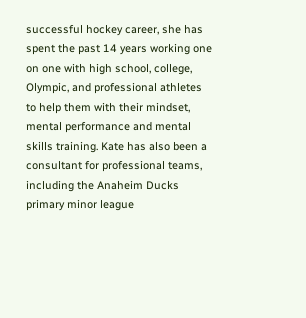successful hockey career, she has spent the past 14 years working one on one with high school, college, Olympic, and professional athletes to help them with their mindset, mental performance and mental skills training. Kate has also been a consultant for professional teams, including the Anaheim Ducks primary minor league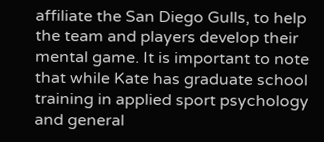affiliate the San Diego Gulls, to help the team and players develop their mental game. It is important to note that while Kate has graduate school training in applied sport psychology and general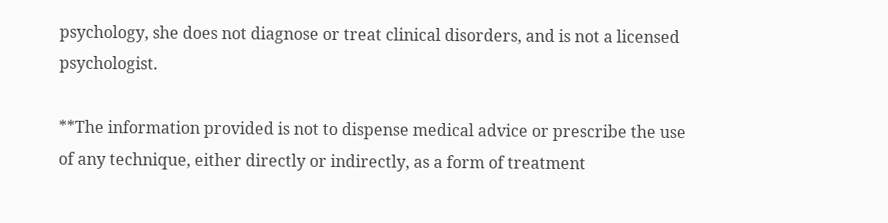psychology, she does not diagnose or treat clinical disorders, and is not a licensed psychologist.

**The information provided is not to dispense medical advice or prescribe the use of any technique, either directly or indirectly, as a form of treatment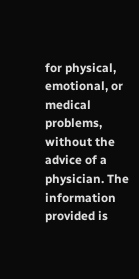for physical, emotional, or medical problems, without the advice of a physician. The information provided is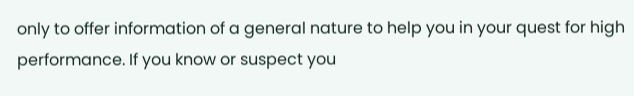only to offer information of a general nature to help you in your quest for high performance. If you know or suspect you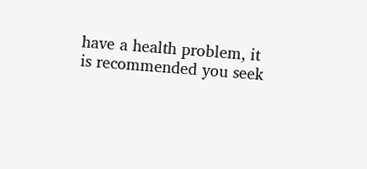have a health problem, it is recommended you seek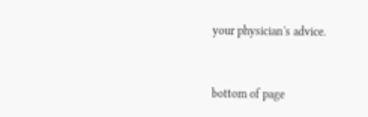your physician's advice.


bottom of page